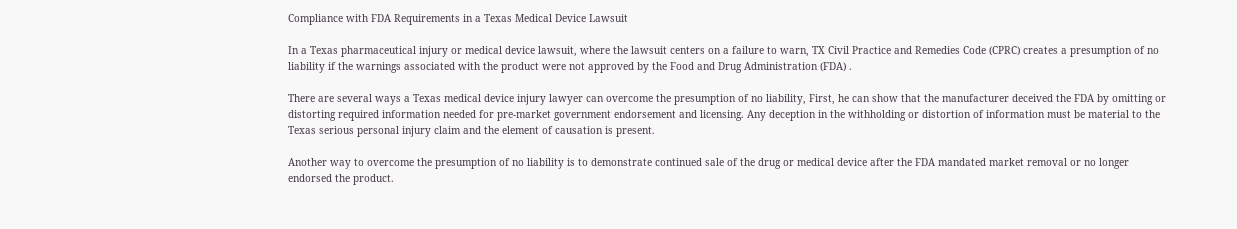Compliance with FDA Requirements in a Texas Medical Device Lawsuit

In a Texas pharmaceutical injury or medical device lawsuit, where the lawsuit centers on a failure to warn, TX Civil Practice and Remedies Code (CPRC) creates a presumption of no liability if the warnings associated with the product were not approved by the Food and Drug Administration (FDA) .

There are several ways a Texas medical device injury lawyer can overcome the presumption of no liability, First, he can show that the manufacturer deceived the FDA by omitting or distorting required information needed for pre-market government endorsement and licensing. Any deception in the withholding or distortion of information must be material to the Texas serious personal injury claim and the element of causation is present.

Another way to overcome the presumption of no liability is to demonstrate continued sale of the drug or medical device after the FDA mandated market removal or no longer endorsed the product.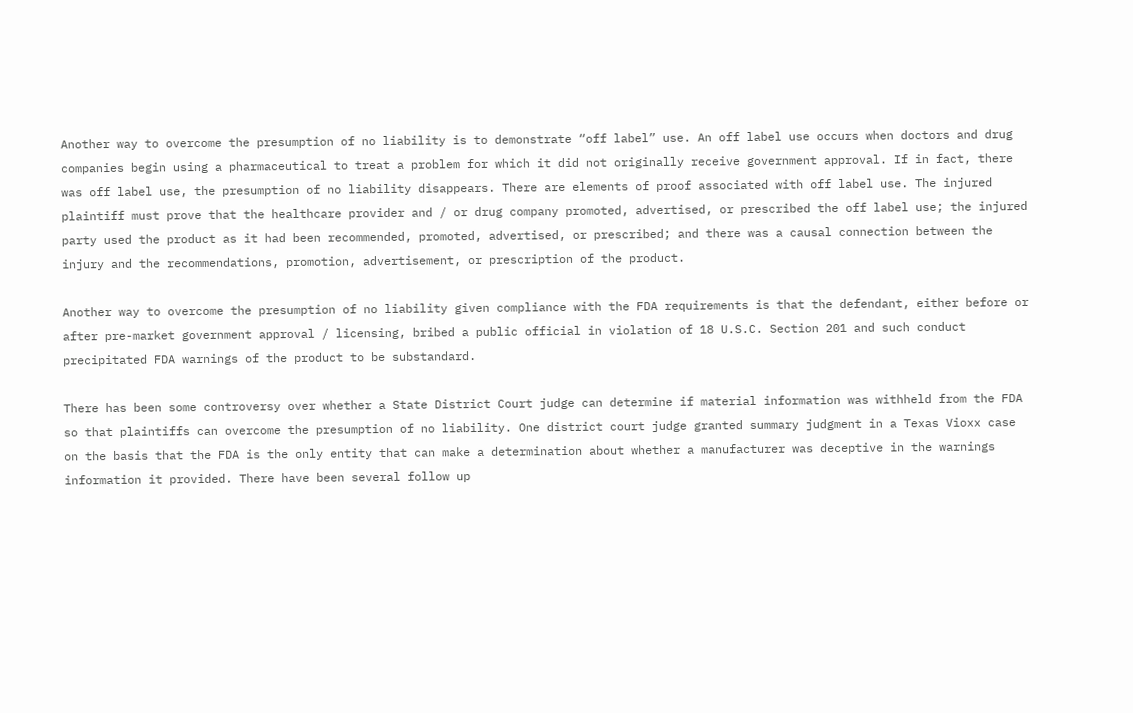Another way to overcome the presumption of no liability is to demonstrate “off label” use. An off label use occurs when doctors and drug companies begin using a pharmaceutical to treat a problem for which it did not originally receive government approval. If in fact, there was off label use, the presumption of no liability disappears. There are elements of proof associated with off label use. The injured plaintiff must prove that the healthcare provider and / or drug company promoted, advertised, or prescribed the off label use; the injured party used the product as it had been recommended, promoted, advertised, or prescribed; and there was a causal connection between the injury and the recommendations, promotion, advertisement, or prescription of the product.

Another way to overcome the presumption of no liability given compliance with the FDA requirements is that the defendant, either before or after pre-market government approval / licensing, bribed a public official in violation of 18 U.S.C. Section 201 and such conduct precipitated FDA warnings of the product to be substandard.

There has been some controversy over whether a State District Court judge can determine if material information was withheld from the FDA so that plaintiffs can overcome the presumption of no liability. One district court judge granted summary judgment in a Texas Vioxx case on the basis that the FDA is the only entity that can make a determination about whether a manufacturer was deceptive in the warnings information it provided. There have been several follow up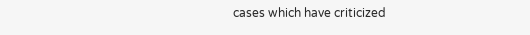cases which have criticized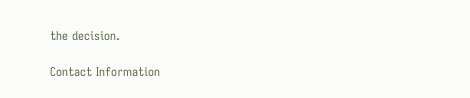the decision.

Contact Information